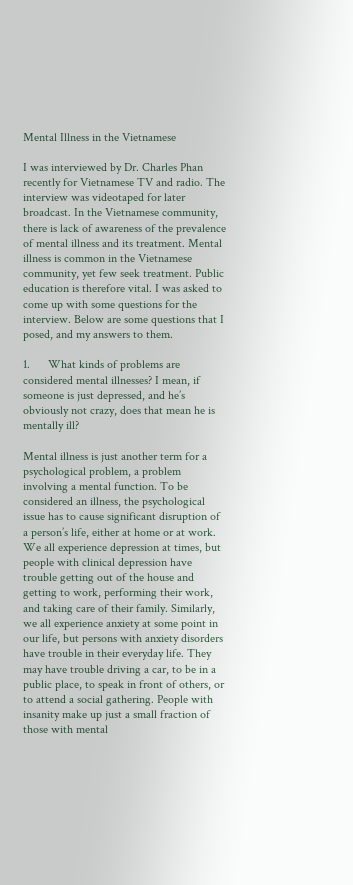Mental Illness in the Vietnamese

I was interviewed by Dr. Charles Phan recently for Vietnamese TV and radio. The interview was videotaped for later broadcast. In the Vietnamese community, there is lack of awareness of the prevalence of mental illness and its treatment. Mental illness is common in the Vietnamese community, yet few seek treatment. Public education is therefore vital. I was asked to come up with some questions for the interview. Below are some questions that I posed, and my answers to them.

1.      What kinds of problems are considered mental illnesses? I mean, if someone is just depressed, and he’s obviously not crazy, does that mean he is mentally ill?

Mental illness is just another term for a psychological problem, a problem involving a mental function. To be considered an illness, the psychological issue has to cause significant disruption of a person’s life, either at home or at work. We all experience depression at times, but people with clinical depression have trouble getting out of the house and getting to work, performing their work, and taking care of their family. Similarly, we all experience anxiety at some point in our life, but persons with anxiety disorders have trouble in their everyday life. They may have trouble driving a car, to be in a public place, to speak in front of others, or to attend a social gathering. People with insanity make up just a small fraction of those with mental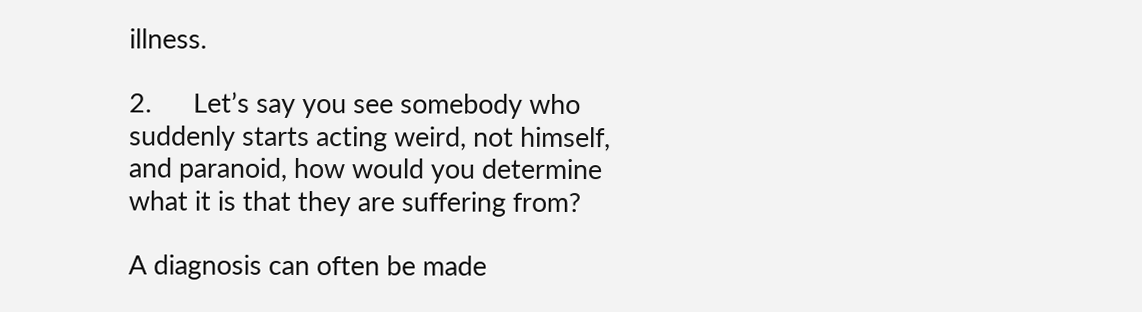illness.

2.      Let’s say you see somebody who suddenly starts acting weird, not himself, and paranoid, how would you determine what it is that they are suffering from?

A diagnosis can often be made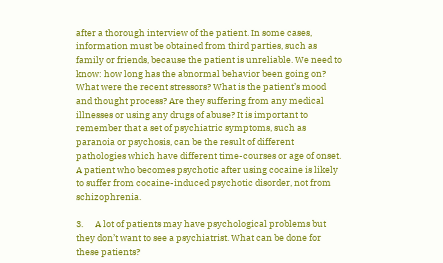after a thorough interview of the patient. In some cases, information must be obtained from third parties, such as family or friends, because the patient is unreliable. We need to know: how long has the abnormal behavior been going on? What were the recent stressors? What is the patient’s mood and thought process? Are they suffering from any medical illnesses or using any drugs of abuse? It is important to remember that a set of psychiatric symptoms, such as paranoia or psychosis, can be the result of different pathologies which have different time-courses or age of onset. A patient who becomes psychotic after using cocaine is likely to suffer from cocaine-induced psychotic disorder, not from schizophrenia.

3.      A lot of patients may have psychological problems but they don’t want to see a psychiatrist. What can be done for these patients?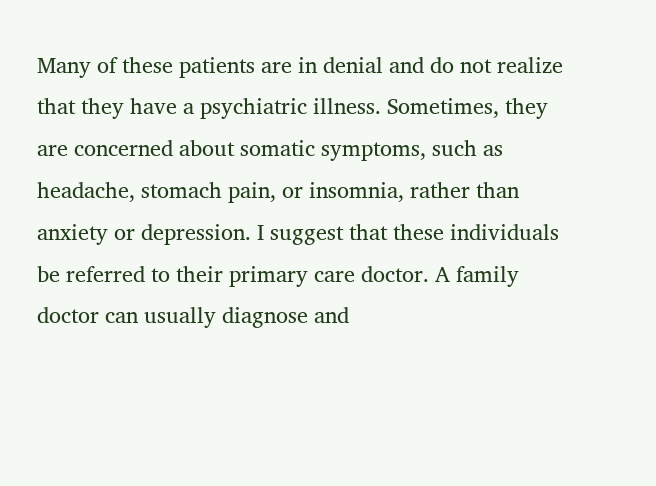Many of these patients are in denial and do not realize that they have a psychiatric illness. Sometimes, they are concerned about somatic symptoms, such as headache, stomach pain, or insomnia, rather than anxiety or depression. I suggest that these individuals be referred to their primary care doctor. A family doctor can usually diagnose and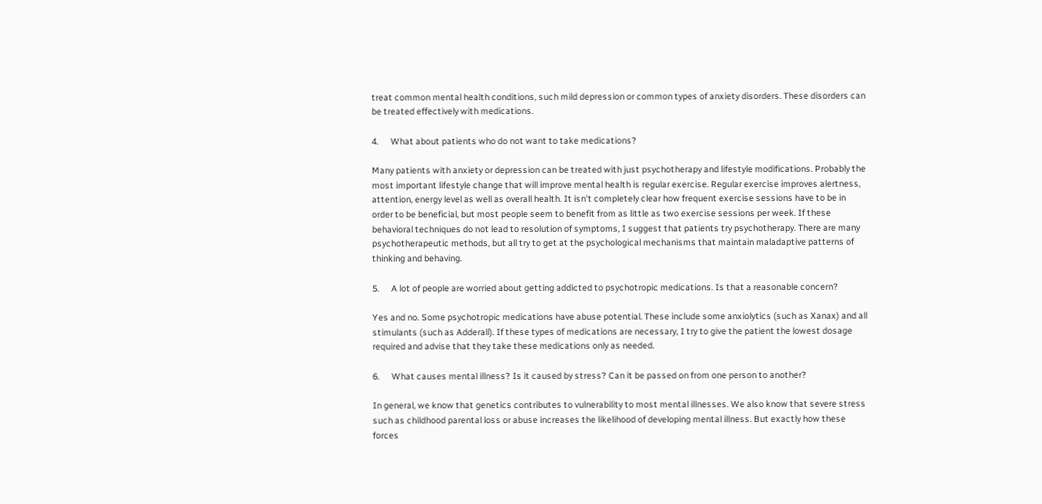treat common mental health conditions, such mild depression or common types of anxiety disorders. These disorders can be treated effectively with medications.

4.      What about patients who do not want to take medications?

Many patients with anxiety or depression can be treated with just psychotherapy and lifestyle modifications. Probably the most important lifestyle change that will improve mental health is regular exercise. Regular exercise improves alertness, attention, energy level as well as overall health. It isn’t completely clear how frequent exercise sessions have to be in order to be beneficial, but most people seem to benefit from as little as two exercise sessions per week. If these behavioral techniques do not lead to resolution of symptoms, I suggest that patients try psychotherapy. There are many psychotherapeutic methods, but all try to get at the psychological mechanisms that maintain maladaptive patterns of thinking and behaving.

5.      A lot of people are worried about getting addicted to psychotropic medications. Is that a reasonable concern?

Yes and no. Some psychotropic medications have abuse potential. These include some anxiolytics (such as Xanax) and all stimulants (such as Adderall). If these types of medications are necessary, I try to give the patient the lowest dosage required and advise that they take these medications only as needed.

6.      What causes mental illness? Is it caused by stress? Can it be passed on from one person to another?

In general, we know that genetics contributes to vulnerability to most mental illnesses. We also know that severe stress such as childhood parental loss or abuse increases the likelihood of developing mental illness. But exactly how these forces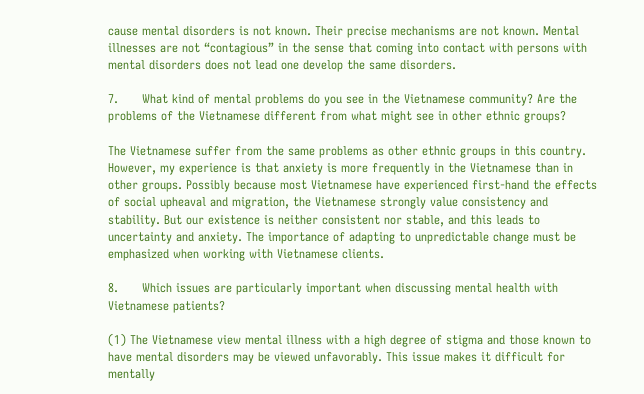cause mental disorders is not known. Their precise mechanisms are not known. Mental illnesses are not “contagious” in the sense that coming into contact with persons with mental disorders does not lead one develop the same disorders.

7.      What kind of mental problems do you see in the Vietnamese community? Are the problems of the Vietnamese different from what might see in other ethnic groups?

The Vietnamese suffer from the same problems as other ethnic groups in this country. However, my experience is that anxiety is more frequently in the Vietnamese than in other groups. Possibly because most Vietnamese have experienced first-hand the effects of social upheaval and migration, the Vietnamese strongly value consistency and stability. But our existence is neither consistent nor stable, and this leads to uncertainty and anxiety. The importance of adapting to unpredictable change must be emphasized when working with Vietnamese clients.

8.      Which issues are particularly important when discussing mental health with Vietnamese patients?

(1) The Vietnamese view mental illness with a high degree of stigma and those known to have mental disorders may be viewed unfavorably. This issue makes it difficult for mentally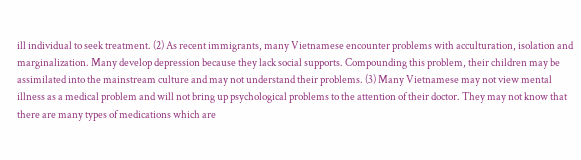ill individual to seek treatment. (2) As recent immigrants, many Vietnamese encounter problems with acculturation, isolation and marginalization. Many develop depression because they lack social supports. Compounding this problem, their children may be assimilated into the mainstream culture and may not understand their problems. (3) Many Vietnamese may not view mental illness as a medical problem and will not bring up psychological problems to the attention of their doctor. They may not know that there are many types of medications which are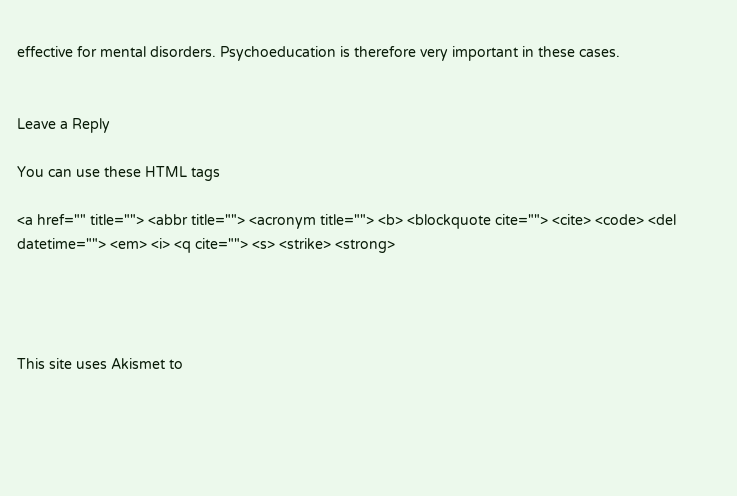effective for mental disorders. Psychoeducation is therefore very important in these cases.


Leave a Reply

You can use these HTML tags

<a href="" title=""> <abbr title=""> <acronym title=""> <b> <blockquote cite=""> <cite> <code> <del datetime=""> <em> <i> <q cite=""> <s> <strike> <strong>




This site uses Akismet to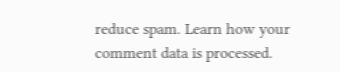reduce spam. Learn how your comment data is processed.